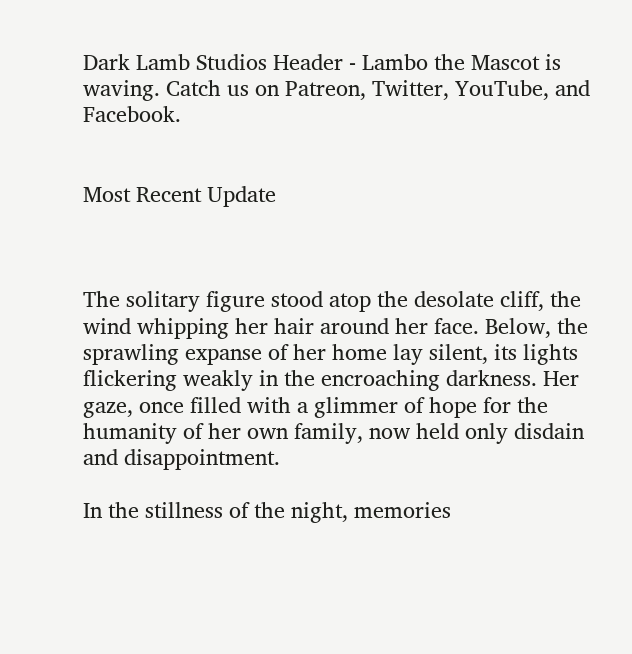Dark Lamb Studios Header - Lambo the Mascot is waving. Catch us on Patreon, Twitter, YouTube, and Facebook.


Most Recent Update



The solitary figure stood atop the desolate cliff, the wind whipping her hair around her face. Below, the sprawling expanse of her home lay silent, its lights flickering weakly in the encroaching darkness. Her gaze, once filled with a glimmer of hope for the humanity of her own family, now held only disdain and disappointment.

In the stillness of the night, memories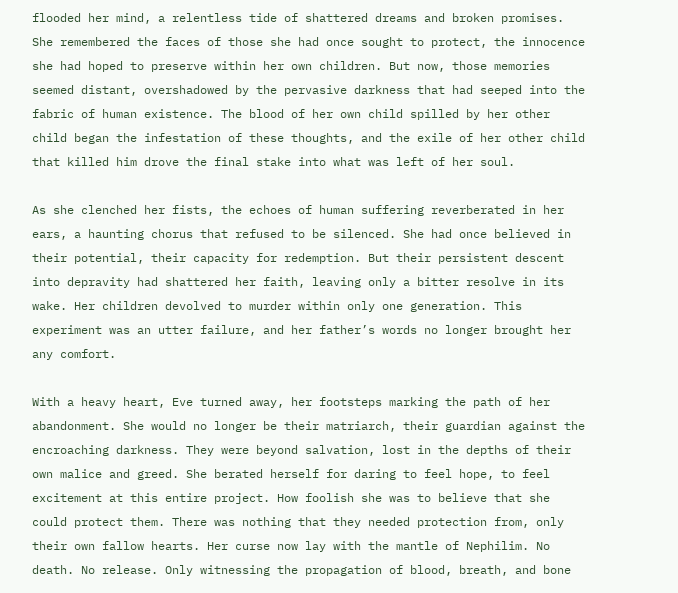flooded her mind, a relentless tide of shattered dreams and broken promises. She remembered the faces of those she had once sought to protect, the innocence she had hoped to preserve within her own children. But now, those memories seemed distant, overshadowed by the pervasive darkness that had seeped into the fabric of human existence. The blood of her own child spilled by her other child began the infestation of these thoughts, and the exile of her other child that killed him drove the final stake into what was left of her soul.

As she clenched her fists, the echoes of human suffering reverberated in her ears, a haunting chorus that refused to be silenced. She had once believed in their potential, their capacity for redemption. But their persistent descent into depravity had shattered her faith, leaving only a bitter resolve in its wake. Her children devolved to murder within only one generation. This experiment was an utter failure, and her father’s words no longer brought her any comfort.

With a heavy heart, Eve turned away, her footsteps marking the path of her abandonment. She would no longer be their matriarch, their guardian against the encroaching darkness. They were beyond salvation, lost in the depths of their own malice and greed. She berated herself for daring to feel hope, to feel excitement at this entire project. How foolish she was to believe that she could protect them. There was nothing that they needed protection from, only their own fallow hearts. Her curse now lay with the mantle of Nephilim. No death. No release. Only witnessing the propagation of blood, breath, and bone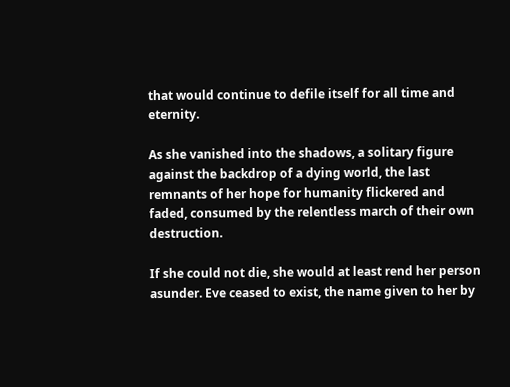that would continue to defile itself for all time and eternity.

As she vanished into the shadows, a solitary figure against the backdrop of a dying world, the last remnants of her hope for humanity flickered and faded, consumed by the relentless march of their own destruction.

If she could not die, she would at least rend her person asunder. Eve ceased to exist, the name given to her by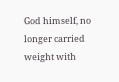God himself, no longer carried weight with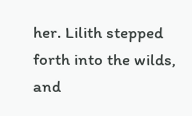her. Lilith stepped forth into the wilds, and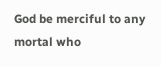God be merciful to any mortal who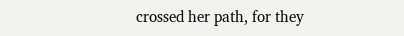crossed her path, for they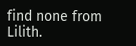find none from Lilith.